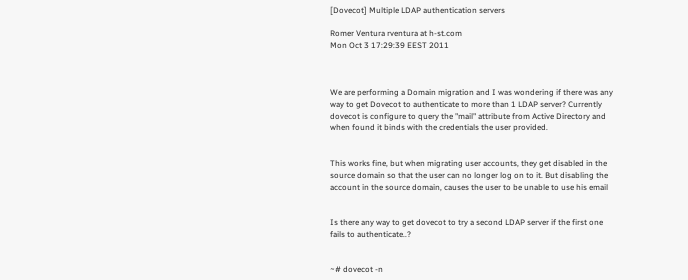[Dovecot] Multiple LDAP authentication servers

Romer Ventura rventura at h-st.com
Mon Oct 3 17:29:39 EEST 2011



We are performing a Domain migration and I was wondering if there was any
way to get Dovecot to authenticate to more than 1 LDAP server? Currently
dovecot is configure to query the "mail" attribute from Active Directory and
when found it binds with the credentials the user provided.


This works fine, but when migrating user accounts, they get disabled in the
source domain so that the user can no longer log on to it. But disabling the
account in the source domain, causes the user to be unable to use his email


Is there any way to get dovecot to try a second LDAP server if the first one
fails to authenticate..?


~# dovecot -n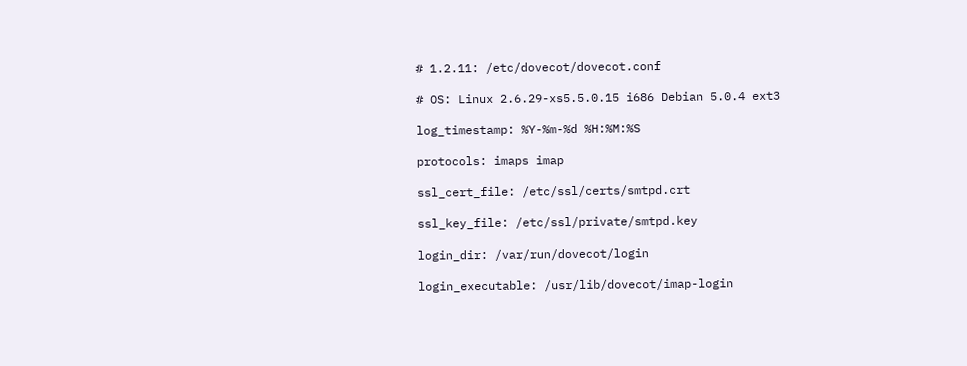# 1.2.11: /etc/dovecot/dovecot.conf

# OS: Linux 2.6.29-xs5.5.0.15 i686 Debian 5.0.4 ext3

log_timestamp: %Y-%m-%d %H:%M:%S

protocols: imaps imap

ssl_cert_file: /etc/ssl/certs/smtpd.crt

ssl_key_file: /etc/ssl/private/smtpd.key

login_dir: /var/run/dovecot/login

login_executable: /usr/lib/dovecot/imap-login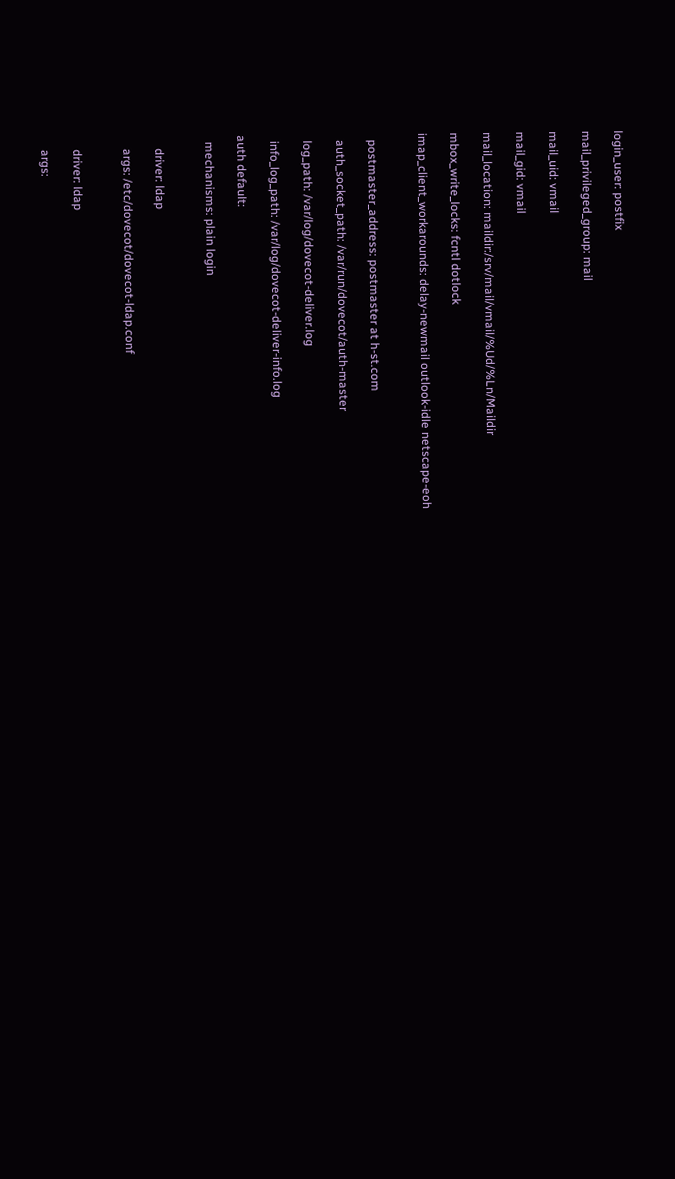login_user: postfix

mail_privileged_group: mail

mail_uid: vmail

mail_gid: vmail

mail_location: maildir:/srv/mail/vmail/%Ud/%Ln/Maildir

mbox_write_locks: fcntl dotlock

imap_client_workarounds: delay-newmail outlook-idle netscape-eoh


  postmaster_address: postmaster at h-st.com

  auth_socket_path: /var/run/dovecot/auth-master

  log_path: /var/log/dovecot-deliver.log

  info_log_path: /var/log/dovecot-deliver-info.log

auth default:

  mechanisms: plain login


    driver: ldap

    args: /etc/dovecot/dovecot-ldap.conf


    driver: ldap

    args: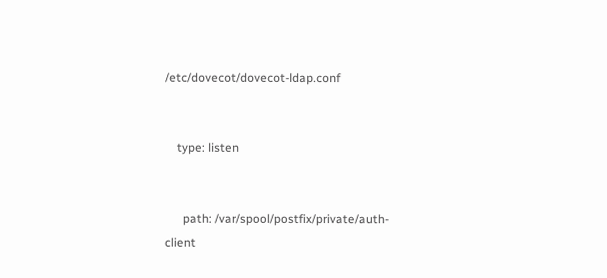/etc/dovecot/dovecot-ldap.conf


    type: listen


      path: /var/spool/postfix/private/auth-client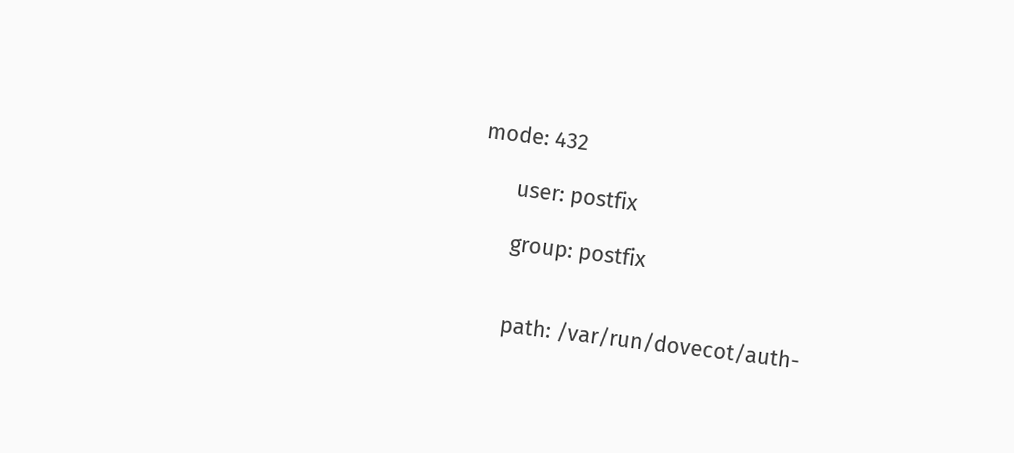mode: 432

      user: postfix

      group: postfix


      path: /var/run/dovecot/auth-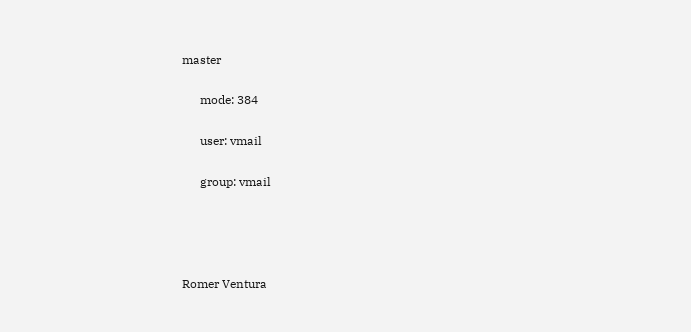master

      mode: 384

      user: vmail

      group: vmail




Romer Ventura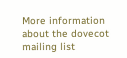More information about the dovecot mailing list